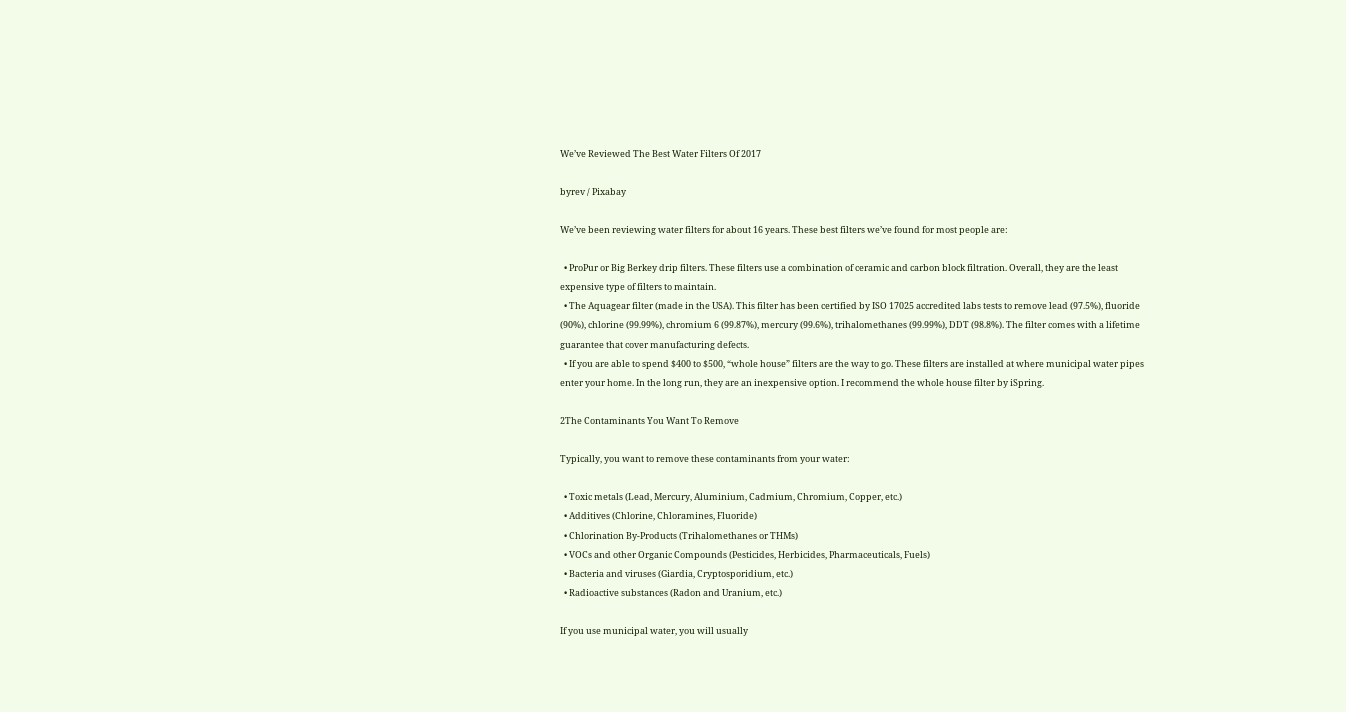We’ve Reviewed The Best Water Filters Of 2017

byrev / Pixabay

We’ve been reviewing water filters for about 16 years. These best filters we’ve found for most people are:

  • ProPur or Big Berkey drip filters. These filters use a combination of ceramic and carbon block filtration. Overall, they are the least expensive type of filters to maintain.
  • The Aquagear filter (made in the USA). This filter has been certified by ISO 17025 accredited labs tests to remove lead (97.5%), fluoride (90%), chlorine (99.99%), chromium 6 (99.87%), mercury (99.6%), trihalomethanes (99.99%), DDT (98.8%). The filter comes with a lifetime guarantee that cover manufacturing defects.
  • If you are able to spend $400 to $500, “whole house” filters are the way to go. These filters are installed at where municipal water pipes enter your home. In the long run, they are an inexpensive option. I recommend the whole house filter by iSpring.

2The Contaminants You Want To Remove

Typically, you want to remove these contaminants from your water:

  • Toxic metals (Lead, Mercury, Aluminium, Cadmium, Chromium, Copper, etc.)
  • Additives (Chlorine, Chloramines, Fluoride)
  • Chlorination By-Products (Trihalomethanes or THMs)
  • VOCs and other Organic Compounds (Pesticides, Herbicides, Pharmaceuticals, Fuels)
  • Bacteria and viruses (Giardia, Cryptosporidium, etc.)
  • Radioactive substances (Radon and Uranium, etc.)

If you use municipal water, you will usually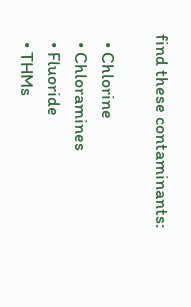find these contaminants:

  • Chlorine
  • Chloramines
  • Fluoride
  • THMs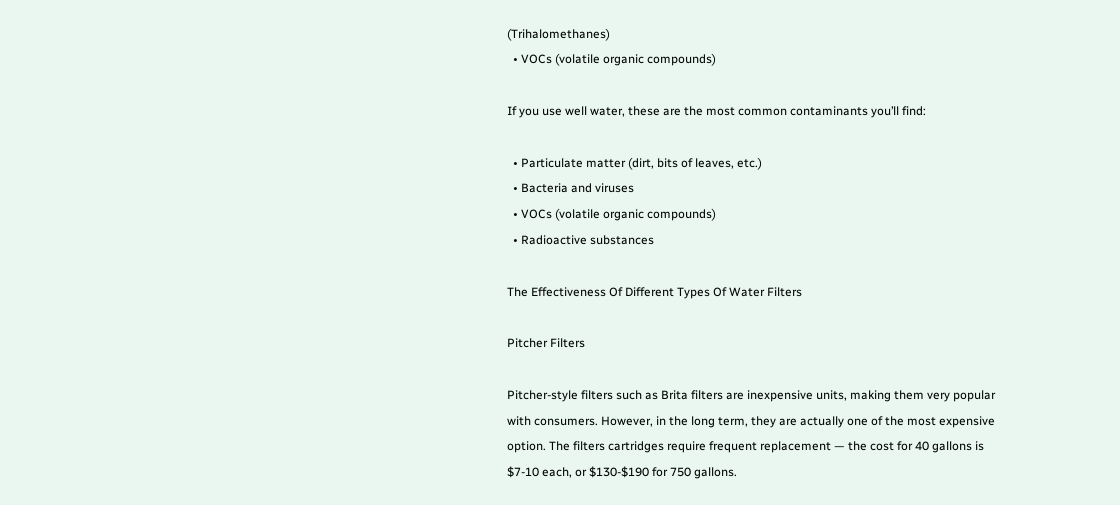(Trihalomethanes)
  • VOCs (volatile organic compounds)

If you use well water, these are the most common contaminants you’ll find:

  • Particulate matter (dirt, bits of leaves, etc.)
  • Bacteria and viruses
  • VOCs (volatile organic compounds)
  • Radioactive substances

The Effectiveness Of Different Types Of Water Filters

Pitcher Filters

Pitcher-style filters such as Brita filters are inexpensive units, making them very popular with consumers. However, in the long term, they are actually one of the most expensive option. The filters cartridges require frequent replacement — the cost for 40 gallons is $7-10 each, or $130-$190 for 750 gallons.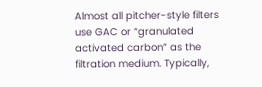Almost all pitcher-style filters use GAC or “granulated activated carbon” as the filtration medium. Typically,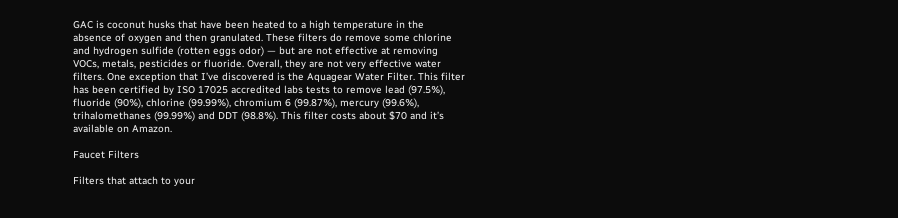GAC is coconut husks that have been heated to a high temperature in the absence of oxygen and then granulated. These filters do remove some chlorine and hydrogen sulfide (rotten eggs odor) — but are not effective at removing VOCs, metals, pesticides or fluoride. Overall, they are not very effective water filters. One exception that I’ve discovered is the Aquagear Water Filter. This filter has been certified by ISO 17025 accredited labs tests to remove lead (97.5%), fluoride (90%), chlorine (99.99%), chromium 6 (99.87%), mercury (99.6%), trihalomethanes (99.99%) and DDT (98.8%). This filter costs about $70 and it’s available on Amazon.

Faucet Filters

Filters that attach to your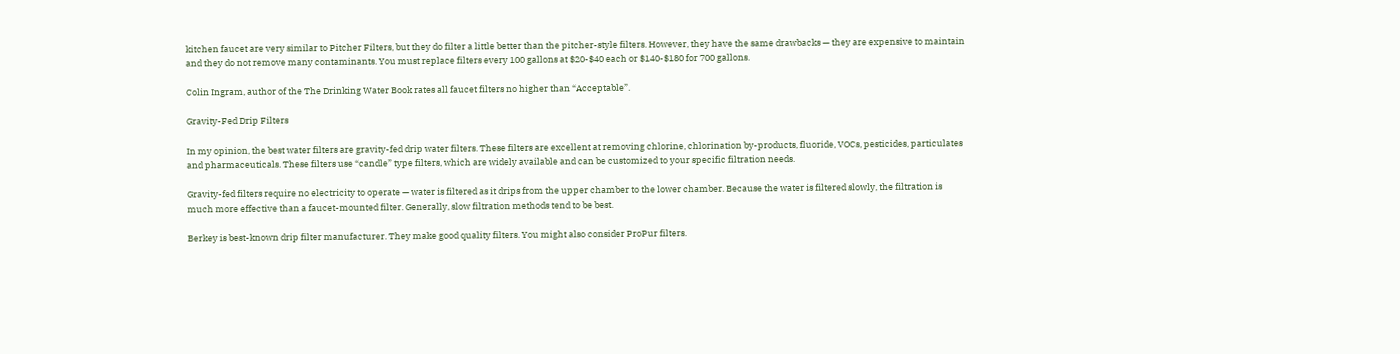kitchen faucet are very similar to Pitcher Filters, but they do filter a little better than the pitcher-style filters. However, they have the same drawbacks — they are expensive to maintain and they do not remove many contaminants. You must replace filters every 100 gallons at $20-$40 each or $140-$180 for 700 gallons.

Colin Ingram, author of the The Drinking Water Book rates all faucet filters no higher than “Acceptable”.

Gravity-Fed Drip Filters

In my opinion, the best water filters are gravity-fed drip water filters. These filters are excellent at removing chlorine, chlorination by-products, fluoride, VOCs, pesticides, particulates and pharmaceuticals. These filters use “candle” type filters, which are widely available and can be customized to your specific filtration needs.

Gravity-fed filters require no electricity to operate — water is filtered as it drips from the upper chamber to the lower chamber. Because the water is filtered slowly, the filtration is much more effective than a faucet-mounted filter. Generally, slow filtration methods tend to be best.

Berkey is best-known drip filter manufacturer. They make good quality filters. You might also consider ProPur filters.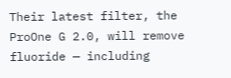Their latest filter, the ProOne G 2.0, will remove fluoride — including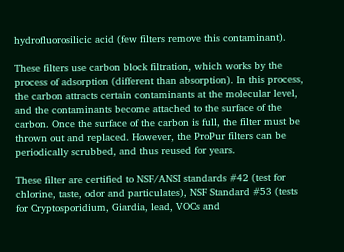hydrofluorosilicic acid (few filters remove this contaminant).

These filters use carbon block filtration, which works by the process of adsorption (different than absorption). In this process, the carbon attracts certain contaminants at the molecular level, and the contaminants become attached to the surface of the carbon. Once the surface of the carbon is full, the filter must be thrown out and replaced. However, the ProPur filters can be periodically scrubbed, and thus reused for years.

These filter are certified to NSF/ANSI standards #42 (test for chlorine, taste, odor and particulates), NSF Standard #53 (tests for Cryptosporidium, Giardia, lead, VOCs and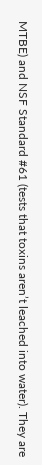MTBE) and NSF Standard #61 (tests that toxins aren’t leached into water). They are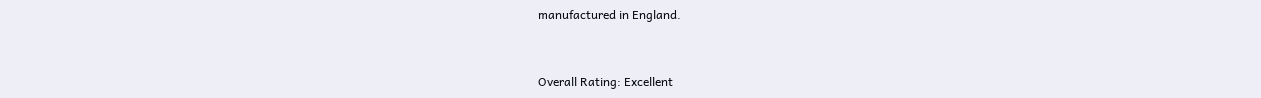manufactured in England.


Overall Rating: Excellent